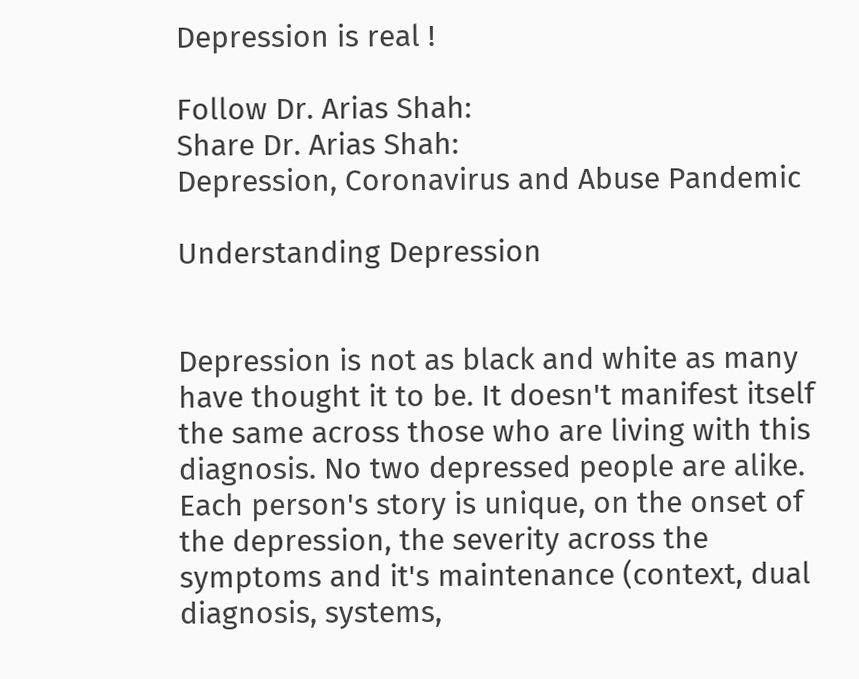Depression is real !

Follow Dr. Arias Shah:
Share Dr. Arias Shah:
Depression, Coronavirus and Abuse Pandemic

Understanding Depression


Depression is not as black and white as many have thought it to be. It doesn't manifest itself the same across those who are living with this diagnosis. No two depressed people are alike. Each person's story is unique, on the onset of the depression, the severity across the symptoms and it's maintenance (context, dual diagnosis, systems,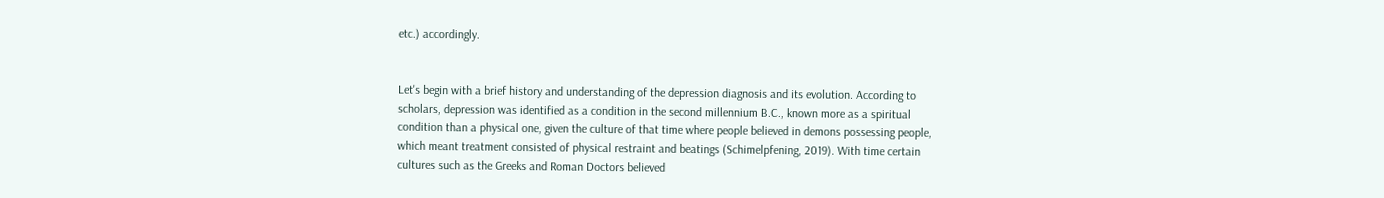etc.) accordingly.


Let's begin with a brief history and understanding of the depression diagnosis and its evolution. According to scholars, depression was identified as a condition in the second millennium B.C., known more as a spiritual condition than a physical one, given the culture of that time where people believed in demons possessing people, which meant treatment consisted of physical restraint and beatings (Schimelpfening, 2019). With time certain cultures such as the Greeks and Roman Doctors believed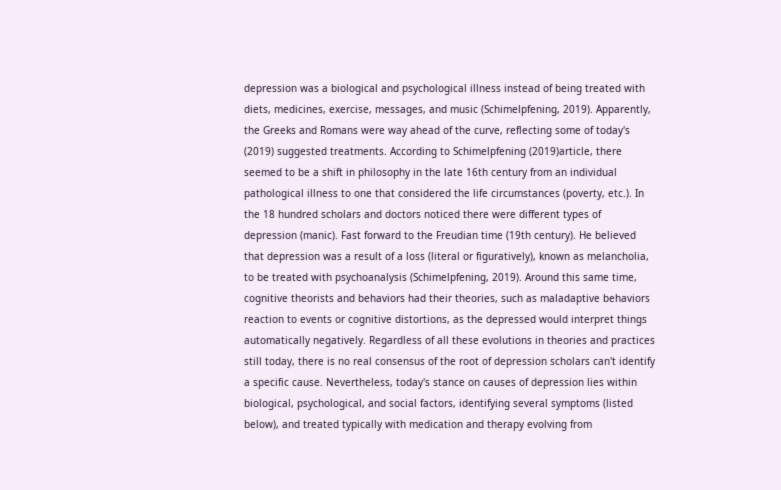depression was a biological and psychological illness instead of being treated with diets, medicines, exercise, messages, and music (Schimelpfening, 2019). Apparently, the Greeks and Romans were way ahead of the curve, reflecting some of today's (2019) suggested treatments. According to Schimelpfening (2019)article, there seemed to be a shift in philosophy in the late 16th century from an individual pathological illness to one that considered the life circumstances (poverty, etc.). In the 18 hundred scholars and doctors noticed there were different types of depression (manic). Fast forward to the Freudian time (19th century). He believed that depression was a result of a loss (literal or figuratively), known as melancholia, to be treated with psychoanalysis (Schimelpfening, 2019). Around this same time, cognitive theorists and behaviors had their theories, such as maladaptive behaviors reaction to events or cognitive distortions, as the depressed would interpret things automatically negatively. Regardless of all these evolutions in theories and practices still today, there is no real consensus of the root of depression scholars can't identify a specific cause. Nevertheless, today's stance on causes of depression lies within biological, psychological, and social factors, identifying several symptoms (listed below), and treated typically with medication and therapy evolving from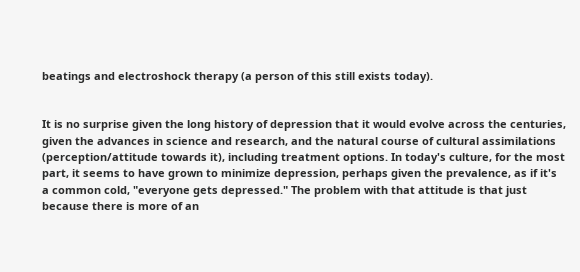beatings and electroshock therapy (a person of this still exists today).


It is no surprise given the long history of depression that it would evolve across the centuries, given the advances in science and research, and the natural course of cultural assimilations (perception/attitude towards it), including treatment options. In today's culture, for the most part, it seems to have grown to minimize depression, perhaps given the prevalence, as if it's a common cold, "everyone gets depressed." The problem with that attitude is that just because there is more of an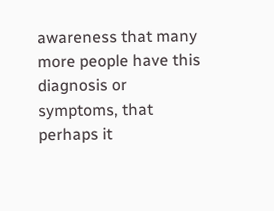awareness that many more people have this diagnosis or symptoms, that perhaps it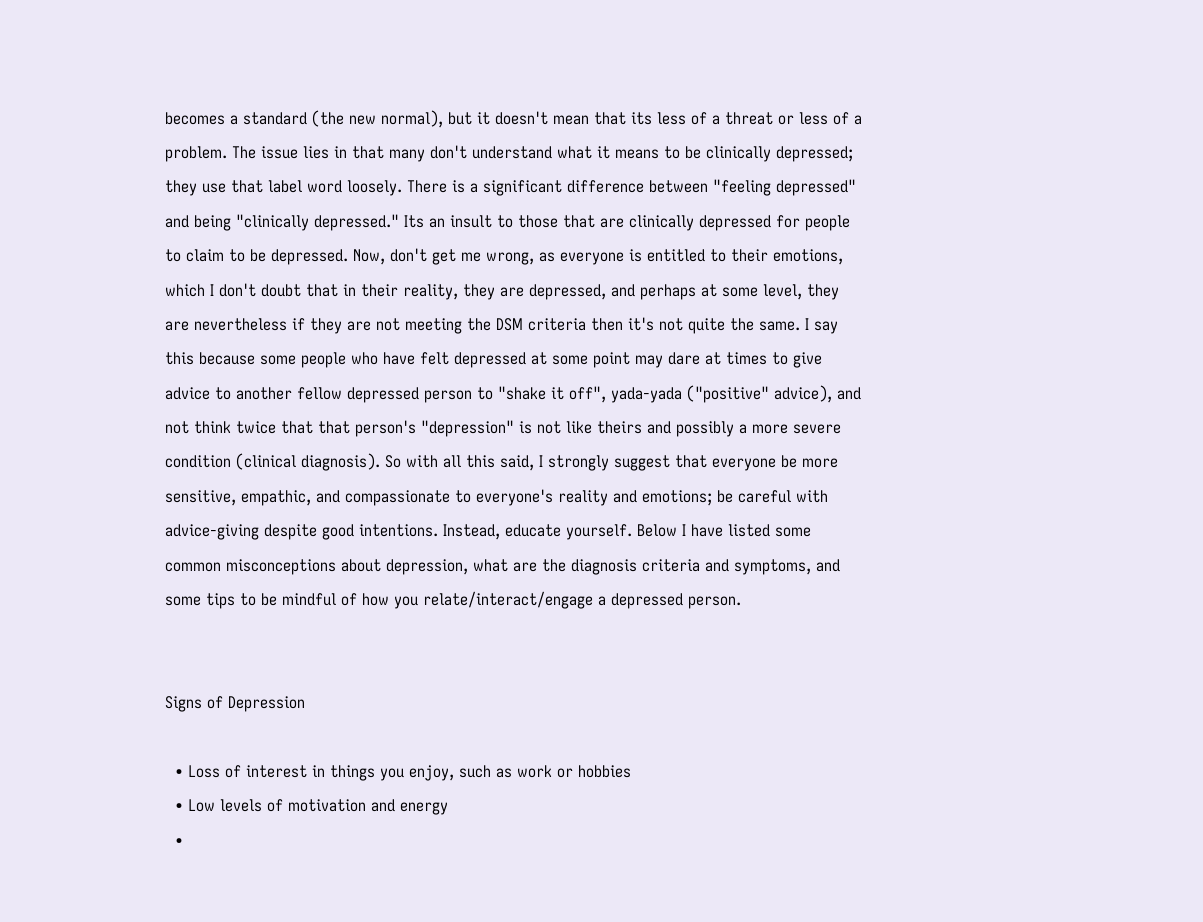becomes a standard (the new normal), but it doesn't mean that its less of a threat or less of a problem. The issue lies in that many don't understand what it means to be clinically depressed; they use that label word loosely. There is a significant difference between "feeling depressed" and being "clinically depressed." Its an insult to those that are clinically depressed for people to claim to be depressed. Now, don't get me wrong, as everyone is entitled to their emotions, which I don't doubt that in their reality, they are depressed, and perhaps at some level, they are nevertheless if they are not meeting the DSM criteria then it's not quite the same. I say this because some people who have felt depressed at some point may dare at times to give advice to another fellow depressed person to "shake it off", yada-yada ("positive" advice), and not think twice that that person's "depression" is not like theirs and possibly a more severe condition (clinical diagnosis). So with all this said, I strongly suggest that everyone be more sensitive, empathic, and compassionate to everyone's reality and emotions; be careful with advice-giving despite good intentions. Instead, educate yourself. Below I have listed some common misconceptions about depression, what are the diagnosis criteria and symptoms, and some tips to be mindful of how you relate/interact/engage a depressed person.


Signs of Depression

  • Loss of interest in things you enjoy, such as work or hobbies
  • Low levels of motivation and energy
  •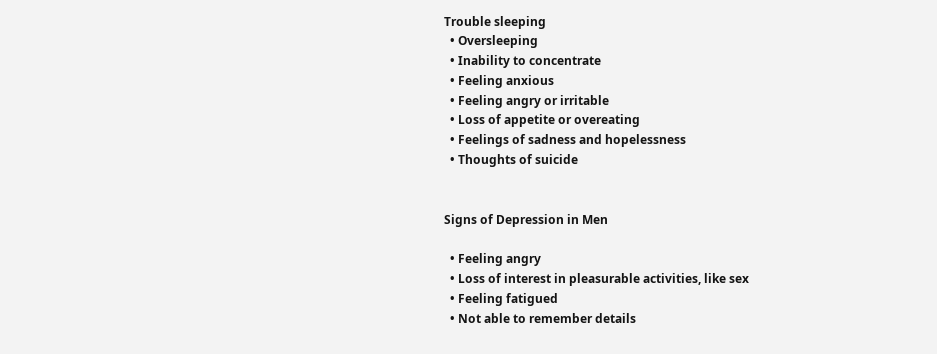Trouble sleeping
  • Oversleeping
  • Inability to concentrate
  • Feeling anxious
  • Feeling angry or irritable
  • Loss of appetite or overeating
  • Feelings of sadness and hopelessness
  • Thoughts of suicide


Signs of Depression in Men

  • Feeling angry
  • Loss of interest in pleasurable activities, like sex
  • Feeling fatigued
  • Not able to remember details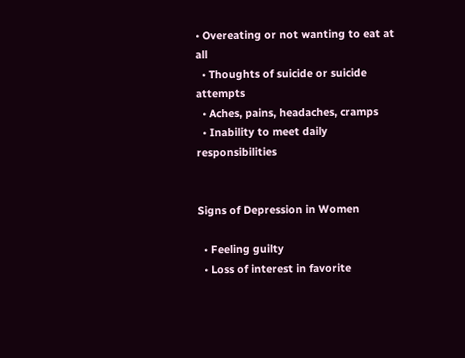• Overeating or not wanting to eat at all
  • Thoughts of suicide or suicide attempts
  • Aches, pains, headaches, cramps
  • Inability to meet daily responsibilities


Signs of Depression in Women

  • Feeling guilty
  • Loss of interest in favorite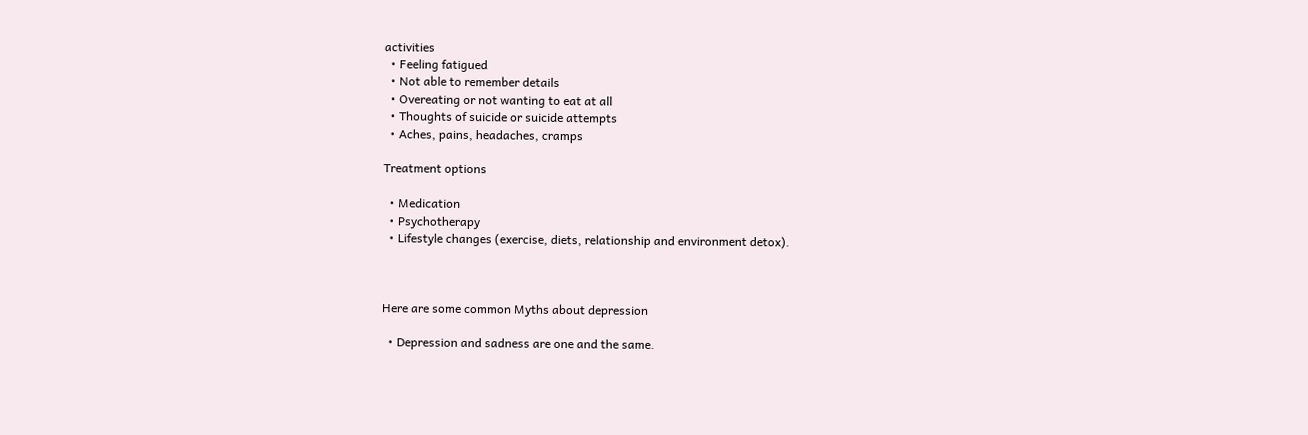activities
  • Feeling fatigued
  • Not able to remember details
  • Overeating or not wanting to eat at all
  • Thoughts of suicide or suicide attempts
  • Aches, pains, headaches, cramps

Treatment options

  • Medication
  • Psychotherapy
  • Lifestyle changes (exercise, diets, relationship and environment detox).



Here are some common Myths about depression

  • Depression and sadness are one and the same.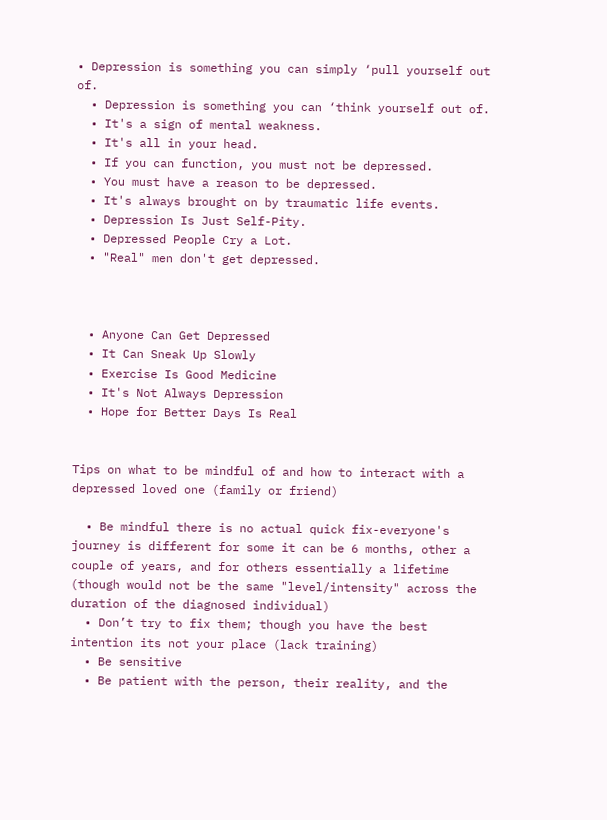• Depression is something you can simply ‘pull yourself out of.
  • Depression is something you can ‘think yourself out of.
  • It's a sign of mental weakness.
  • It's all in your head.
  • If you can function, you must not be depressed.
  • You must have a reason to be depressed.
  • It's always brought on by traumatic life events.
  • Depression Is Just Self-Pity.
  • Depressed People Cry a Lot.
  • "Real" men don't get depressed.



  • Anyone Can Get Depressed
  • It Can Sneak Up Slowly
  • Exercise Is Good Medicine
  • It's Not Always Depression
  • Hope for Better Days Is Real


Tips on what to be mindful of and how to interact with a depressed loved one (family or friend)

  • Be mindful there is no actual quick fix-everyone's journey is different for some it can be 6 months, other a couple of years, and for others essentially a lifetime (though would not be the same "level/intensity" across the duration of the diagnosed individual)
  • Don’t try to fix them; though you have the best intention its not your place (lack training)
  • Be sensitive
  • Be patient with the person, their reality, and the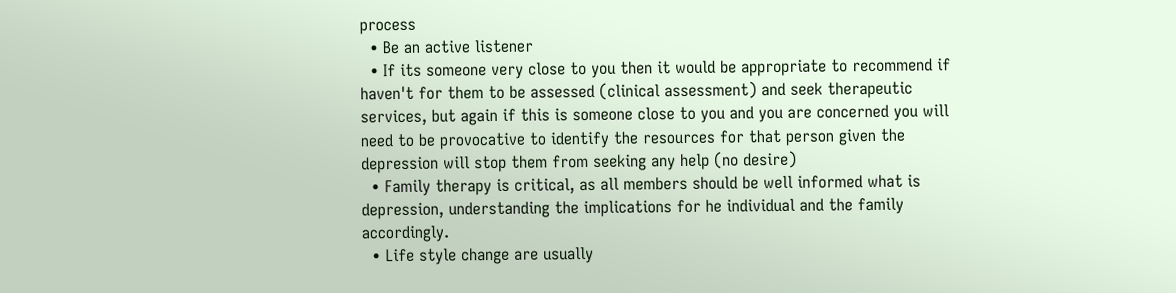process
  • Be an active listener
  • If its someone very close to you then it would be appropriate to recommend if haven't for them to be assessed (clinical assessment) and seek therapeutic services, but again if this is someone close to you and you are concerned you will need to be provocative to identify the resources for that person given the depression will stop them from seeking any help (no desire)
  • Family therapy is critical, as all members should be well informed what is depression, understanding the implications for he individual and the family accordingly.
  • Life style change are usually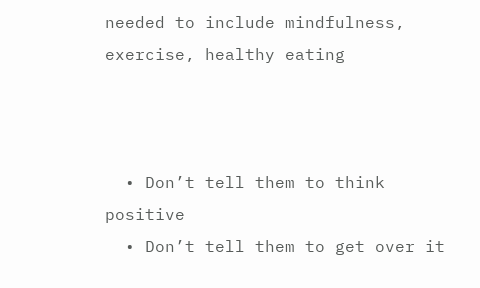needed to include mindfulness, exercise, healthy eating



  • Don’t tell them to think positive
  • Don’t tell them to get over it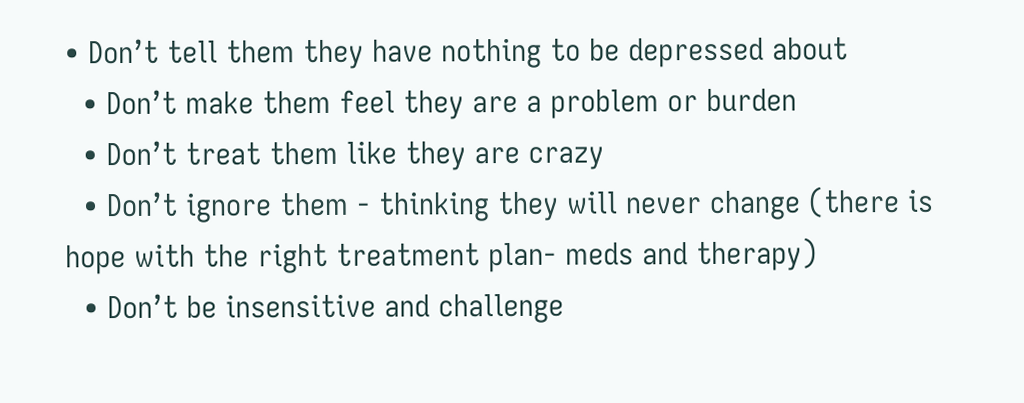• Don’t tell them they have nothing to be depressed about
  • Don’t make them feel they are a problem or burden
  • Don’t treat them like they are crazy
  • Don’t ignore them - thinking they will never change (there is hope with the right treatment plan- meds and therapy)
  • Don’t be insensitive and challenge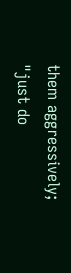them aggressively; "just do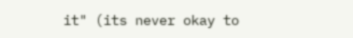it" (its never okay to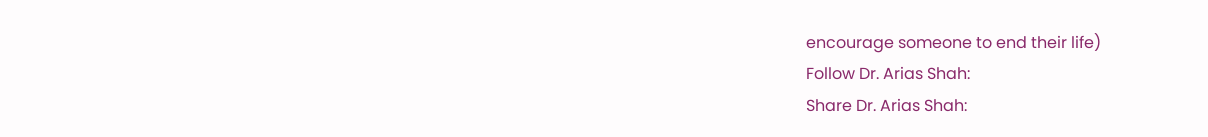encourage someone to end their life)
Follow Dr. Arias Shah:
Share Dr. Arias Shah: